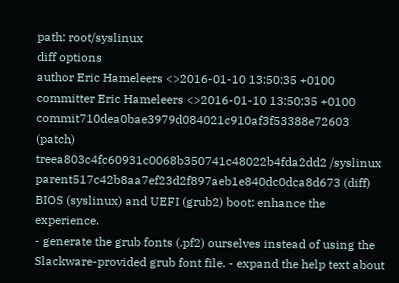path: root/syslinux
diff options
author Eric Hameleers <>2016-01-10 13:50:35 +0100
committer Eric Hameleers <>2016-01-10 13:50:35 +0100
commit710dea0bae3979d084021c910af3f53388e72603 (patch)
treea803c4fc60931c0068b350741c48022b4fda2dd2 /syslinux
parent517c42b8aa7ef23d2f897aeb1e840dc0dca8d673 (diff)
BIOS (syslinux) and UEFI (grub2) boot: enhance the experience.
- generate the grub fonts (.pf2) ourselves instead of using the Slackware-provided grub font file. - expand the help text about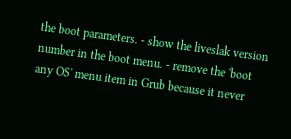the boot parameters. - show the liveslak version number in the boot menu. - remove the 'boot any OS' menu item in Grub because it never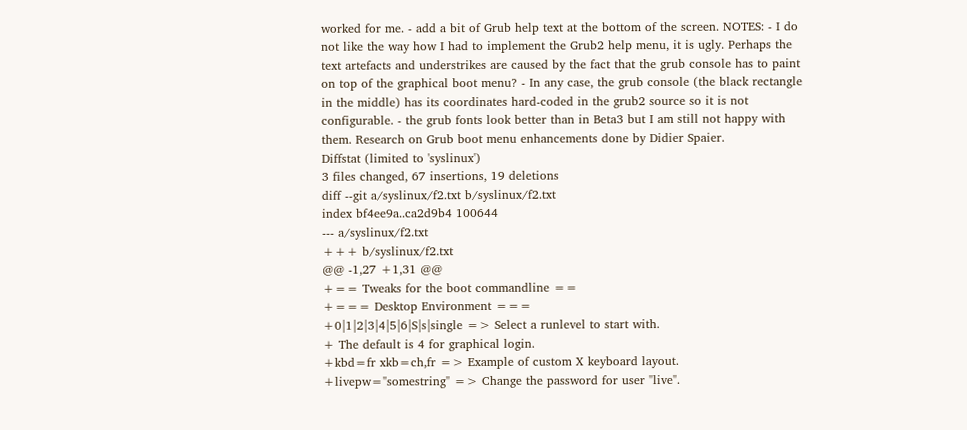worked for me. - add a bit of Grub help text at the bottom of the screen. NOTES: - I do not like the way how I had to implement the Grub2 help menu, it is ugly. Perhaps the text artefacts and understrikes are caused by the fact that the grub console has to paint on top of the graphical boot menu? - In any case, the grub console (the black rectangle in the middle) has its coordinates hard-coded in the grub2 source so it is not configurable. - the grub fonts look better than in Beta3 but I am still not happy with them. Research on Grub boot menu enhancements done by Didier Spaier.
Diffstat (limited to 'syslinux')
3 files changed, 67 insertions, 19 deletions
diff --git a/syslinux/f2.txt b/syslinux/f2.txt
index bf4ee9a..ca2d9b4 100644
--- a/syslinux/f2.txt
+++ b/syslinux/f2.txt
@@ -1,27 +1,31 @@
+== Tweaks for the boot commandline ==
+=== Desktop Environment ===
+0|1|2|3|4|5|6|S|s|single => Select a runlevel to start with.
+ The default is 4 for graphical login.
+kbd=fr xkb=ch,fr => Example of custom X keyboard layout.
+livepw="somestring" => Change the password for user "live".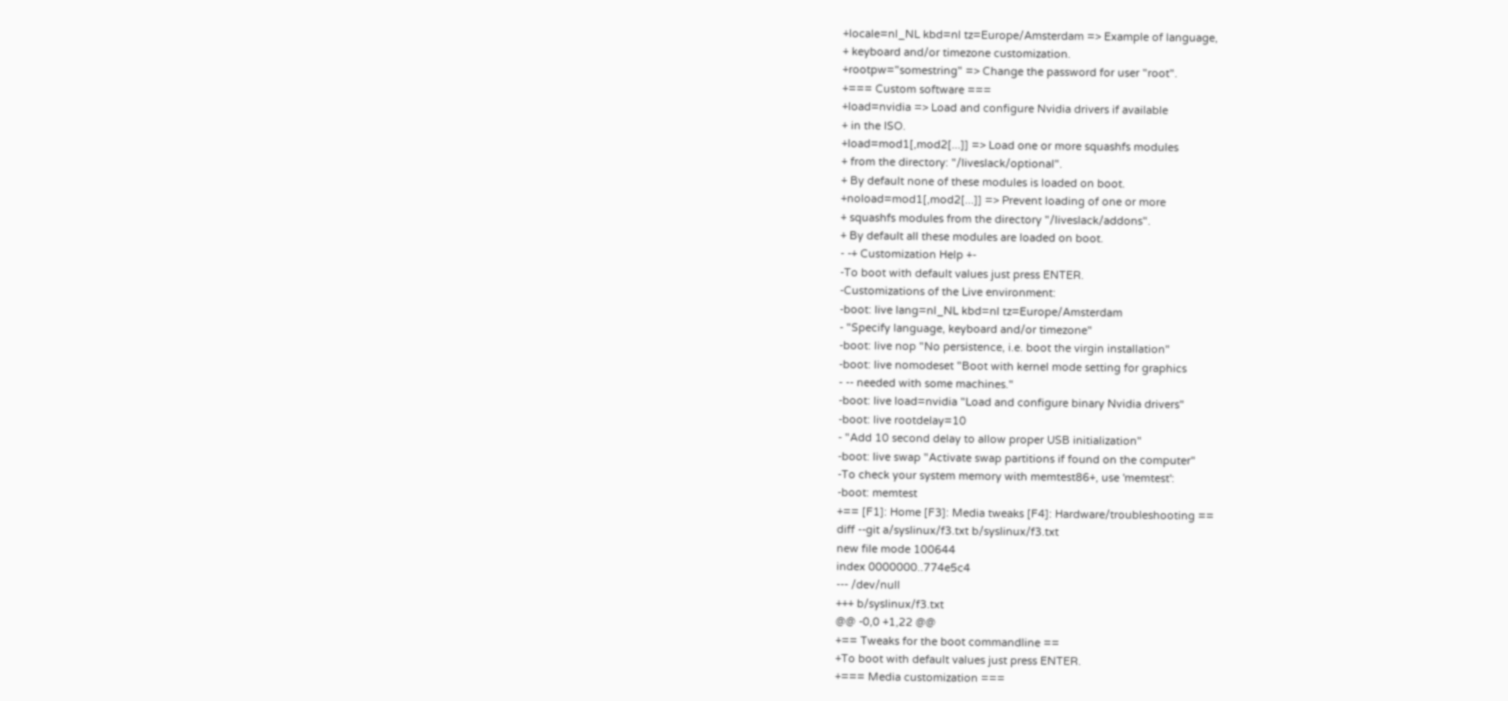+locale=nl_NL kbd=nl tz=Europe/Amsterdam => Example of language,
+ keyboard and/or timezone customization.
+rootpw="somestring" => Change the password for user "root".
+=== Custom software ===
+load=nvidia => Load and configure Nvidia drivers if available
+ in the ISO.
+load=mod1[,mod2[...]] => Load one or more squashfs modules
+ from the directory: "/liveslack/optional".
+ By default none of these modules is loaded on boot.
+noload=mod1[,mod2[...]] => Prevent loading of one or more
+ squashfs modules from the directory "/liveslack/addons".
+ By default all these modules are loaded on boot.
- -+ Customization Help +-
-To boot with default values just press ENTER.
-Customizations of the Live environment:
-boot: live lang=nl_NL kbd=nl tz=Europe/Amsterdam
- "Specify language, keyboard and/or timezone"
-boot: live nop "No persistence, i.e. boot the virgin installation"
-boot: live nomodeset "Boot with kernel mode setting for graphics
- -- needed with some machines."
-boot: live load=nvidia "Load and configure binary Nvidia drivers"
-boot: live rootdelay=10
- "Add 10 second delay to allow proper USB initialization"
-boot: live swap "Activate swap partitions if found on the computer"
-To check your system memory with memtest86+, use 'memtest':
-boot: memtest
+== [F1]: Home [F3]: Media tweaks [F4]: Hardware/troubleshooting ==
diff --git a/syslinux/f3.txt b/syslinux/f3.txt
new file mode 100644
index 0000000..774e5c4
--- /dev/null
+++ b/syslinux/f3.txt
@@ -0,0 +1,22 @@
+== Tweaks for the boot commandline ==
+To boot with default values just press ENTER.
+=== Media customization ===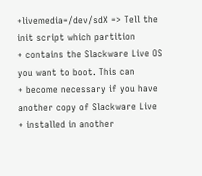+livemedia=/dev/sdX => Tell the init script which partition
+ contains the Slackware Live OS you want to boot. This can
+ become necessary if you have another copy of Slackware Live
+ installed in another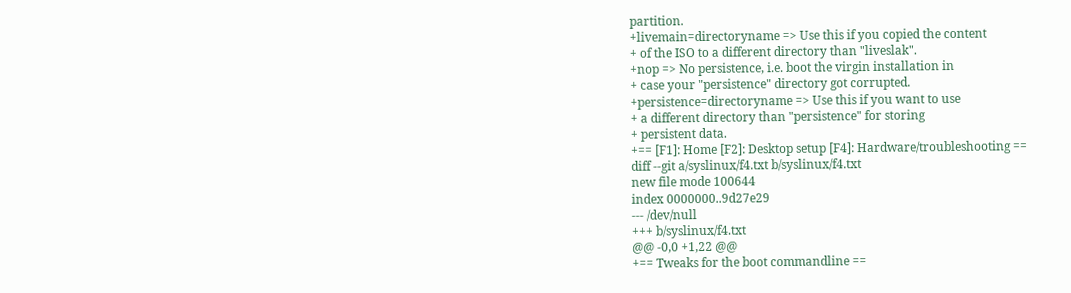partition.
+livemain=directoryname => Use this if you copied the content
+ of the ISO to a different directory than "liveslak".
+nop => No persistence, i.e. boot the virgin installation in
+ case your "persistence" directory got corrupted.
+persistence=directoryname => Use this if you want to use
+ a different directory than "persistence" for storing
+ persistent data.
+== [F1]: Home [F2]: Desktop setup [F4]: Hardware/troubleshooting ==
diff --git a/syslinux/f4.txt b/syslinux/f4.txt
new file mode 100644
index 0000000..9d27e29
--- /dev/null
+++ b/syslinux/f4.txt
@@ -0,0 +1,22 @@
+== Tweaks for the boot commandline ==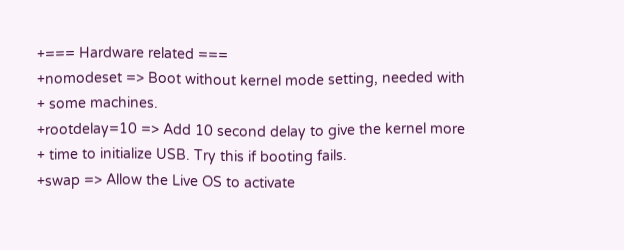+=== Hardware related ===
+nomodeset => Boot without kernel mode setting, needed with
+ some machines.
+rootdelay=10 => Add 10 second delay to give the kernel more
+ time to initialize USB. Try this if booting fails.
+swap => Allow the Live OS to activate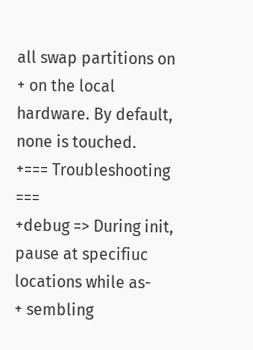all swap partitions on
+ on the local hardware. By default, none is touched.
+=== Troubleshooting ===
+debug => During init, pause at specifiuc locations while as-
+ sembling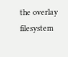the overlay filesystem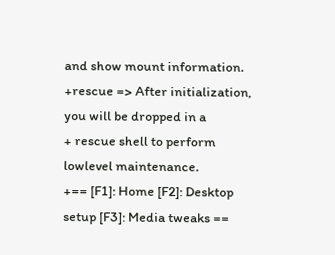and show mount information.
+rescue => After initialization, you will be dropped in a
+ rescue shell to perform lowlevel maintenance.
+== [F1]: Home [F2]: Desktop setup [F3]: Media tweaks ==